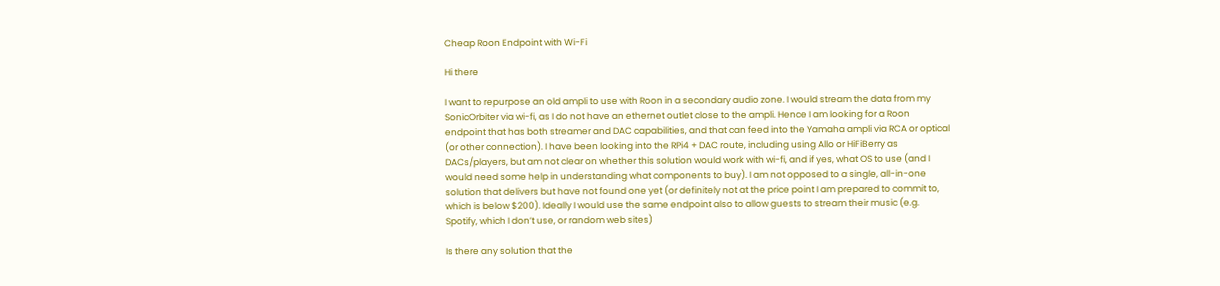Cheap Roon Endpoint with Wi-Fi

Hi there

I want to repurpose an old ampli to use with Roon in a secondary audio zone. I would stream the data from my SonicOrbiter via wi-fi, as I do not have an ethernet outlet close to the ampli. Hence I am looking for a Roon endpoint that has both streamer and DAC capabilities, and that can feed into the Yamaha ampli via RCA or optical (or other connection). I have been looking into the RPi4 + DAC route, including using Allo or HiFiBerry as DACs/players, but am not clear on whether this solution would work with wi-fi, and if yes, what OS to use (and I would need some help in understanding what components to buy). I am not opposed to a single, all-in-one solution that delivers but have not found one yet (or definitely not at the price point I am prepared to commit to, which is below $200). Ideally I would use the same endpoint also to allow guests to stream their music (e.g. Spotify, which I don’t use, or random web sites)

Is there any solution that the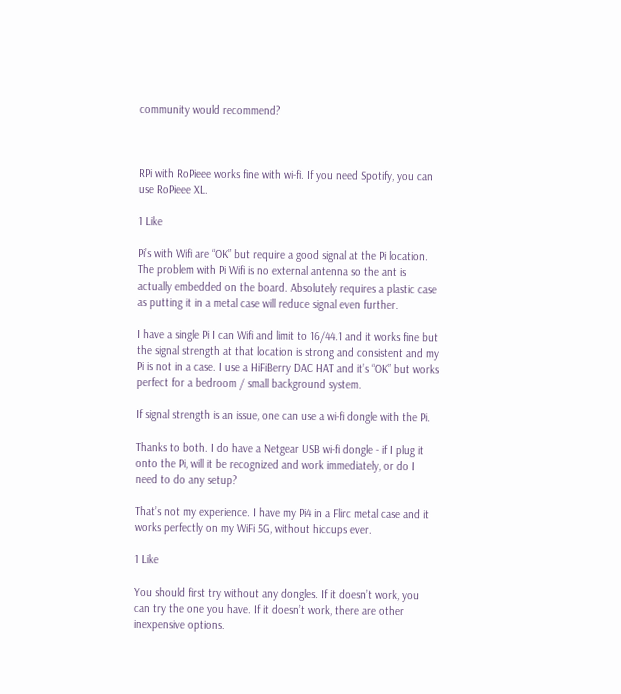community would recommend?



RPi with RoPieee works fine with wi-fi. If you need Spotify, you can use RoPieee XL.

1 Like

Pi’s with Wifi are “OK” but require a good signal at the Pi location. The problem with Pi Wifi is no external antenna so the ant is actually embedded on the board. Absolutely requires a plastic case as putting it in a metal case will reduce signal even further.

I have a single Pi I can Wifi and limit to 16/44.1 and it works fine but the signal strength at that location is strong and consistent and my Pi is not in a case. I use a HiFiBerry DAC HAT and it’s “OK” but works perfect for a bedroom / small background system.

If signal strength is an issue, one can use a wi-fi dongle with the Pi.

Thanks to both. I do have a Netgear USB wi-fi dongle - if I plug it onto the Pi, will it be recognized and work immediately, or do I need to do any setup?

That’s not my experience. I have my Pi4 in a Flirc metal case and it works perfectly on my WiFi 5G, without hiccups ever.

1 Like

You should first try without any dongles. If it doesn’t work, you can try the one you have. If it doesn’t work, there are other inexpensive options.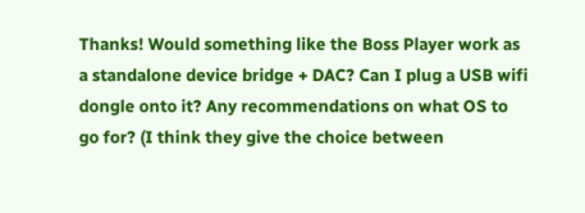Thanks! Would something like the Boss Player work as a standalone device bridge + DAC? Can I plug a USB wifi dongle onto it? Any recommendations on what OS to go for? (I think they give the choice between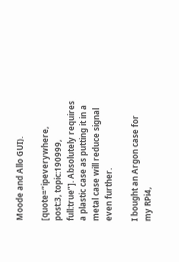Moode and Allo GUI).

[quote=“ipeverywhere, post:3, topic:190999, full:true”]. Absolutely requires a plastic case as putting it in a metal case will reduce signal even further.

I bought an Argon case for my RPi4,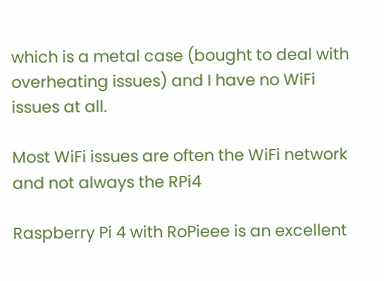which is a metal case (bought to deal with overheating issues) and I have no WiFi issues at all.

Most WiFi issues are often the WiFi network and not always the RPi4

Raspberry Pi 4 with RoPieee is an excellent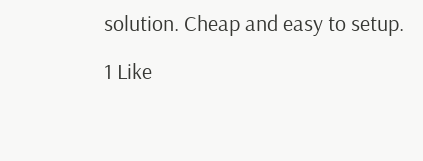solution. Cheap and easy to setup.

1 Like